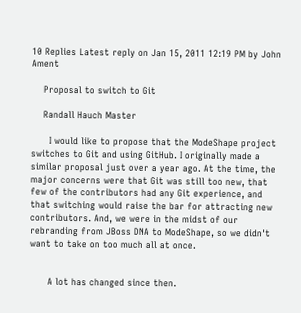10 Replies Latest reply on Jan 15, 2011 12:19 PM by John Ament

    Proposal to switch to Git

    Randall Hauch Master

      I would like to propose that the ModeShape project switches to Git and using GitHub. I originally made a similar proposal just over a year ago. At the time, the major concerns were that Git was still too new, that few of the contributors had any Git experience, and that switching would raise the bar for attracting new contributors. And, we were in the midst of our rebranding from JBoss DNA to ModeShape, so we didn't want to take on too much all at once.


      A lot has changed since then.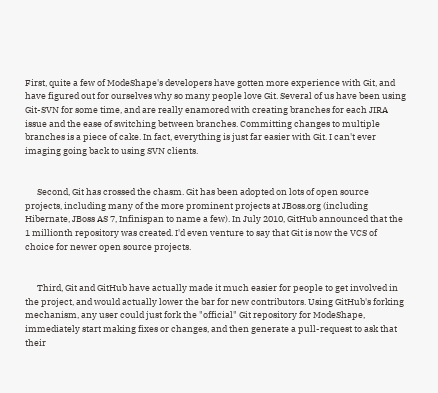First, quite a few of ModeShape's developers have gotten more experience with Git, and have figured out for ourselves why so many people love Git. Several of us have been using Git-SVN for some time, and are really enamored with creating branches for each JIRA issue and the ease of switching between branches. Committing changes to multiple branches is a piece of cake. In fact, everything is just far easier with Git. I can't ever imaging going back to using SVN clients.


      Second, Git has crossed the chasm. Git has been adopted on lots of open source projects, including many of the more prominent projects at JBoss.org (including Hibernate, JBoss AS 7, Infinispan to name a few). In July 2010, GitHub announced that the 1 millionth repository was created. I'd even venture to say that Git is now the VCS of choice for newer open source projects.


      Third, Git and GitHub have actually made it much easier for people to get involved in the project, and would actually lower the bar for new contributors. Using GitHub's forking mechanism, any user could just fork the "official" Git repository for ModeShape, immediately start making fixes or changes, and then generate a pull-request to ask that their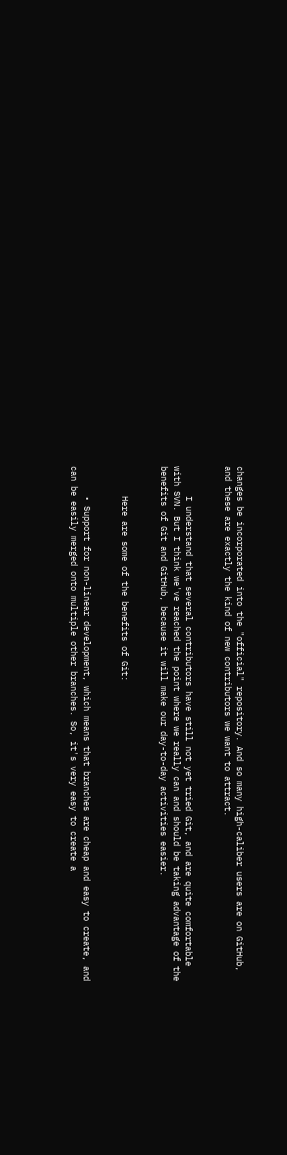changes be incorporated into the "official" repository. And so many high-caliber users are on GitHub, and these are exactly the kind of new contributors we want to attract.


      I understand that several contributors have still not yet tried Git, and are quite comfortable with SVN. But I think we've reached the point where we really can and should be taking advantage of the benefits of Git and GitHub, because it will make our day-to-day activities easier.


      Here are some of the benefits of Git:


      • Support for non-linear development, which means that branches are cheap and easy to create, and can be easily merged onto multiple other branches. So, it's very easy to create a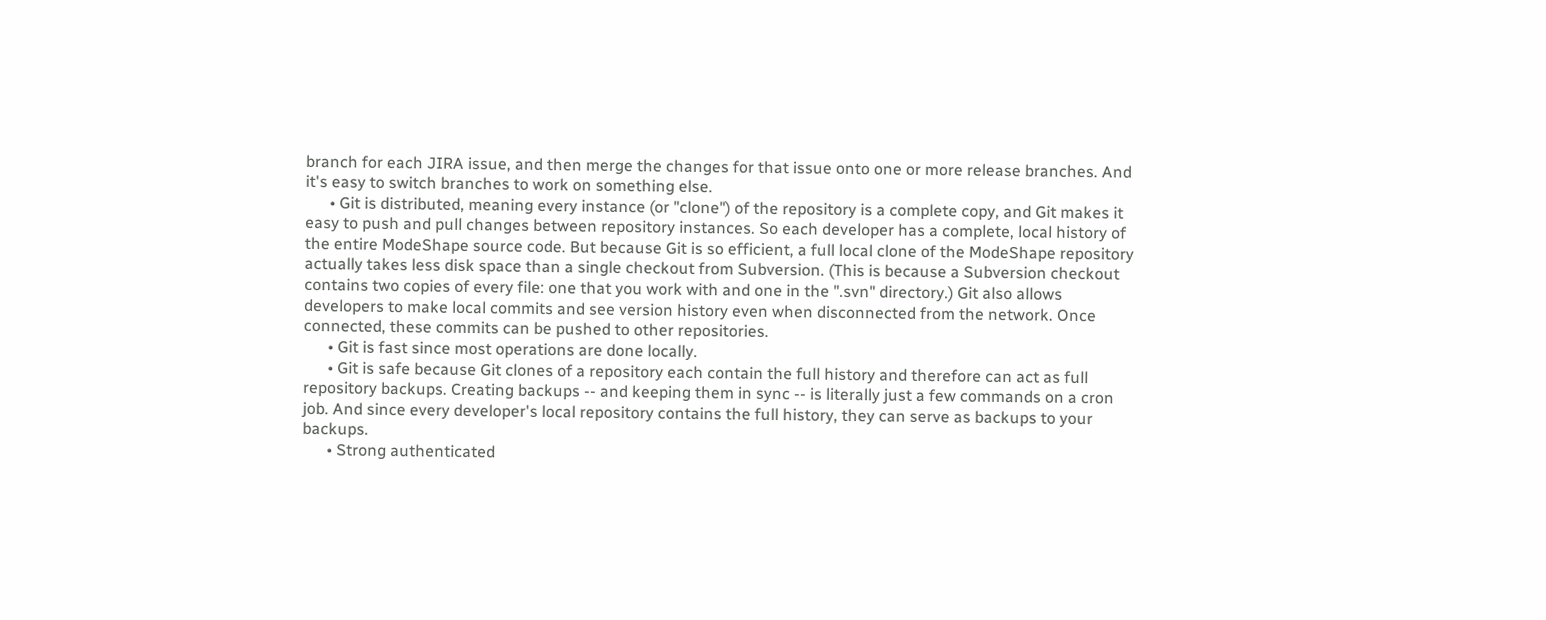branch for each JIRA issue, and then merge the changes for that issue onto one or more release branches. And it's easy to switch branches to work on something else.
      • Git is distributed, meaning every instance (or "clone") of the repository is a complete copy, and Git makes it easy to push and pull changes between repository instances. So each developer has a complete, local history of the entire ModeShape source code. But because Git is so efficient, a full local clone of the ModeShape repository actually takes less disk space than a single checkout from Subversion. (This is because a Subversion checkout contains two copies of every file: one that you work with and one in the ".svn" directory.) Git also allows developers to make local commits and see version history even when disconnected from the network. Once connected, these commits can be pushed to other repositories.
      • Git is fast since most operations are done locally.
      • Git is safe because Git clones of a repository each contain the full history and therefore can act as full repository backups. Creating backups -- and keeping them in sync -- is literally just a few commands on a cron job. And since every developer's local repository contains the full history, they can serve as backups to your backups.
      • Strong authenticated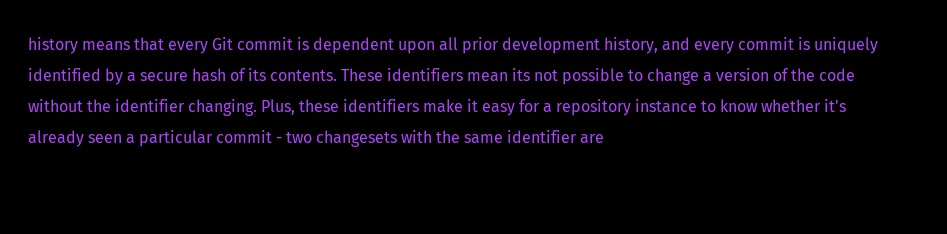history means that every Git commit is dependent upon all prior development history, and every commit is uniquely identified by a secure hash of its contents. These identifiers mean its not possible to change a version of the code without the identifier changing. Plus, these identifiers make it easy for a repository instance to know whether it's already seen a particular commit - two changesets with the same identifier are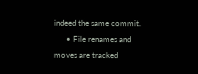indeed the same commit.
      • File renames and moves are tracked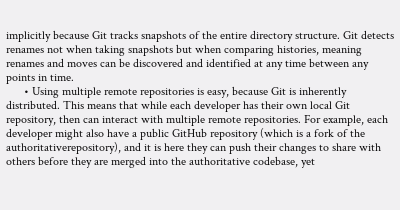implicitly because Git tracks snapshots of the entire directory structure. Git detects renames not when taking snapshots but when comparing histories, meaning renames and moves can be discovered and identified at any time between any points in time.
      • Using multiple remote repositories is easy, because Git is inherently distributed. This means that while each developer has their own local Git repository, then can interact with multiple remote repositories. For example, each developer might also have a public GitHub repository (which is a fork of the authoritativerepository), and it is here they can push their changes to share with others before they are merged into the authoritative codebase, yet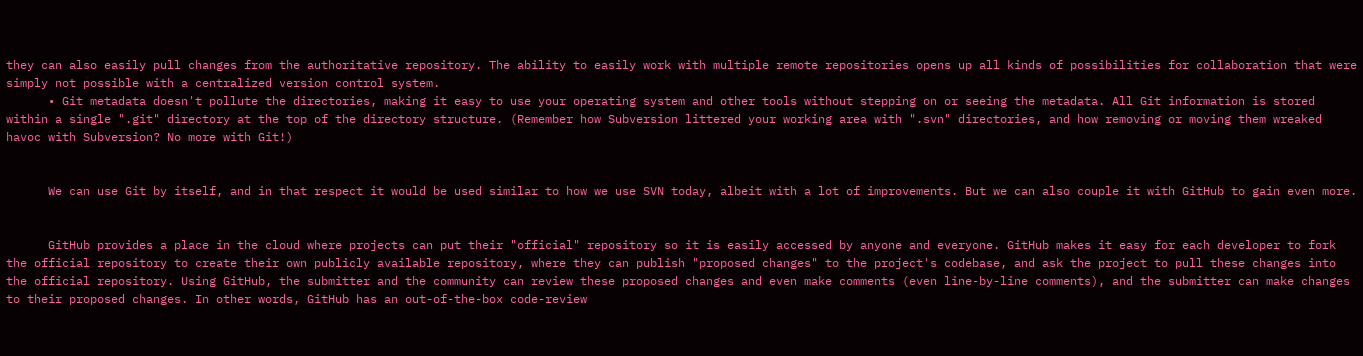they can also easily pull changes from the authoritative repository. The ability to easily work with multiple remote repositories opens up all kinds of possibilities for collaboration that were simply not possible with a centralized version control system.
      • Git metadata doesn't pollute the directories, making it easy to use your operating system and other tools without stepping on or seeing the metadata. All Git information is stored within a single ".git" directory at the top of the directory structure. (Remember how Subversion littered your working area with ".svn" directories, and how removing or moving them wreaked havoc with Subversion? No more with Git!)


      We can use Git by itself, and in that respect it would be used similar to how we use SVN today, albeit with a lot of improvements. But we can also couple it with GitHub to gain even more.


      GitHub provides a place in the cloud where projects can put their "official" repository so it is easily accessed by anyone and everyone. GitHub makes it easy for each developer to fork the official repository to create their own publicly available repository, where they can publish "proposed changes" to the project's codebase, and ask the project to pull these changes into the official repository. Using GitHub, the submitter and the community can review these proposed changes and even make comments (even line-by-line comments), and the submitter can make changes to their proposed changes. In other words, GitHub has an out-of-the-box code-review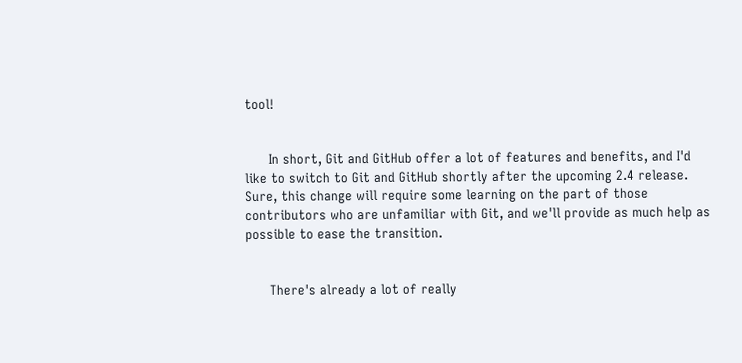tool!


      In short, Git and GitHub offer a lot of features and benefits, and I'd like to switch to Git and GitHub shortly after the upcoming 2.4 release. Sure, this change will require some learning on the part of those contributors who are unfamiliar with Git, and we'll provide as much help as possible to ease the transition.


      There's already a lot of really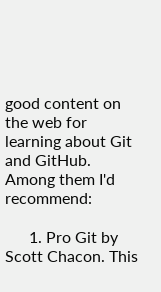good content on the web for learning about Git and GitHub. Among them I'd recommend:

      1. Pro Git by Scott Chacon. This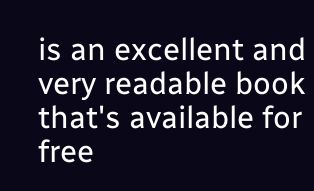is an excellent and very readable book that's available for free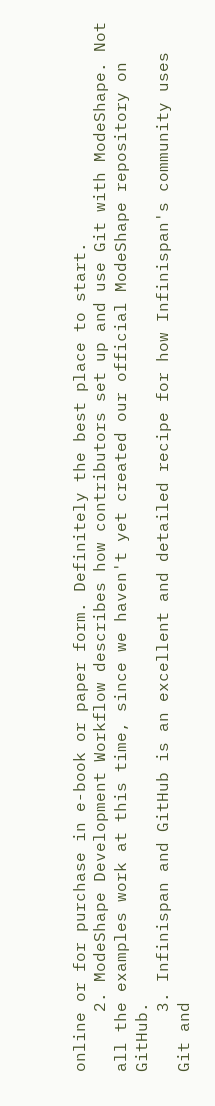online or for purchase in e-book or paper form. Definitely the best place to start.
      2. ModeShape Development Workflow describes how contributors set up and use Git with ModeShape. Not all the examples work at this time, since we haven't yet created our official ModeShape repository on GitHub.
      3. Infinispan and GitHub is an excellent and detailed recipe for how Infinispan's community uses Git and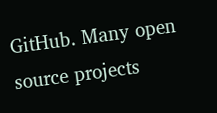GitHub. Many open source projects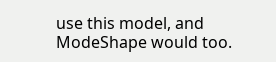use this model, and ModeShape would too.